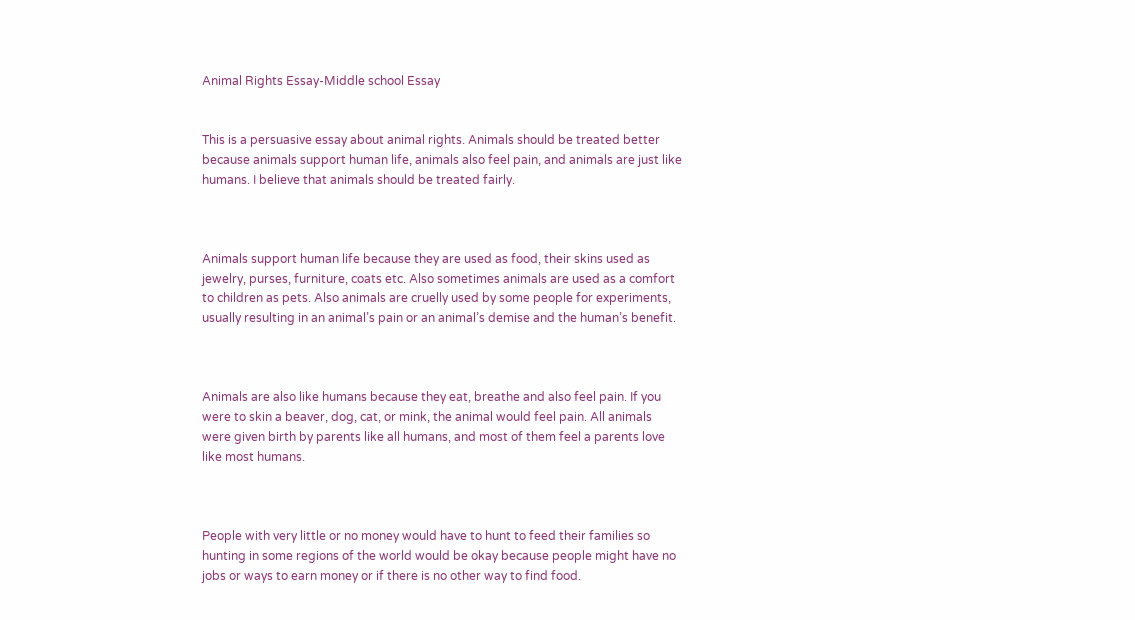Animal Rights Essay-Middle school Essay


This is a persuasive essay about animal rights. Animals should be treated better because animals support human life, animals also feel pain, and animals are just like humans. I believe that animals should be treated fairly.



Animals support human life because they are used as food, their skins used as jewelry, purses, furniture, coats etc. Also sometimes animals are used as a comfort to children as pets. Also animals are cruelly used by some people for experiments, usually resulting in an animal’s pain or an animal’s demise and the human’s benefit.



Animals are also like humans because they eat, breathe and also feel pain. If you were to skin a beaver, dog, cat, or mink, the animal would feel pain. All animals were given birth by parents like all humans, and most of them feel a parents love like most humans.



People with very little or no money would have to hunt to feed their families so hunting in some regions of the world would be okay because people might have no jobs or ways to earn money or if there is no other way to find food.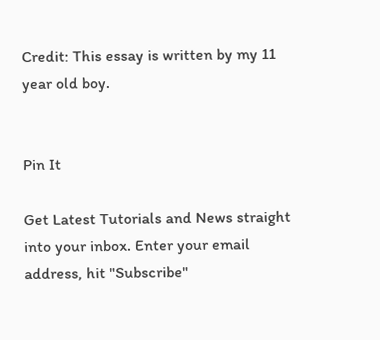Credit: This essay is written by my 11 year old boy.


Pin It

Get Latest Tutorials and News straight into your inbox. Enter your email address, hit "Subscribe"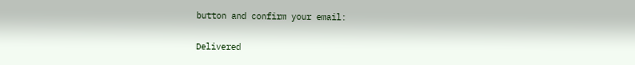button and confirm your email:

Delivered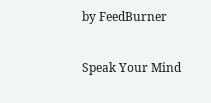by FeedBurner

Speak Your Mind